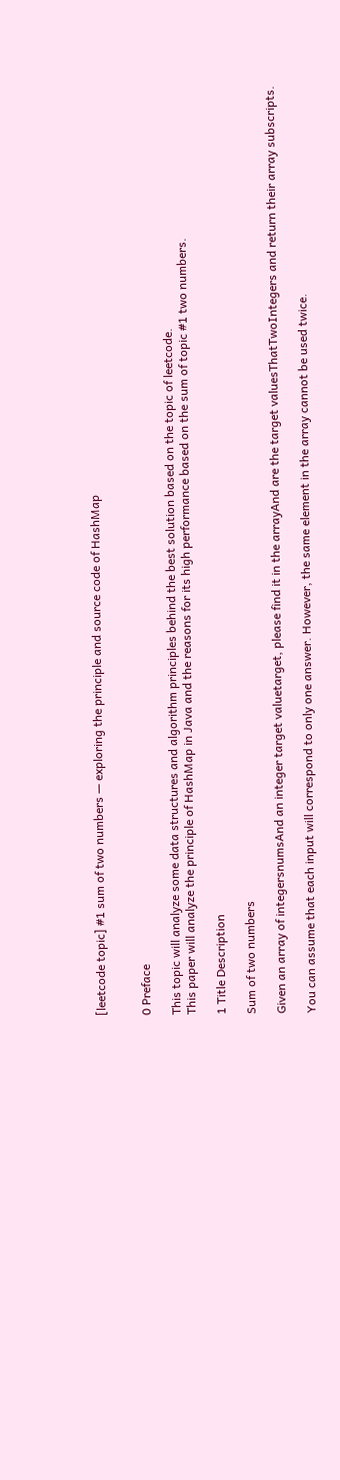[leetcode topic] #1 sum of two numbers — exploring the principle and source code of HashMap


0 Preface

This topic will analyze some data structures and algorithm principles behind the best solution based on the topic of leetcode.
This paper will analyze the principle of HashMap in Java and the reasons for its high performance based on the sum of topic #1 two numbers.

1 Title Description

Sum of two numbers

Given an array of integersnumsAnd an integer target valuetarget, please find it in the arrayAnd are the target valuesThatTwoIntegers and return their array subscripts.

You can assume that each input will correspond to only one answer. However, the same element in the array cannot be used twice.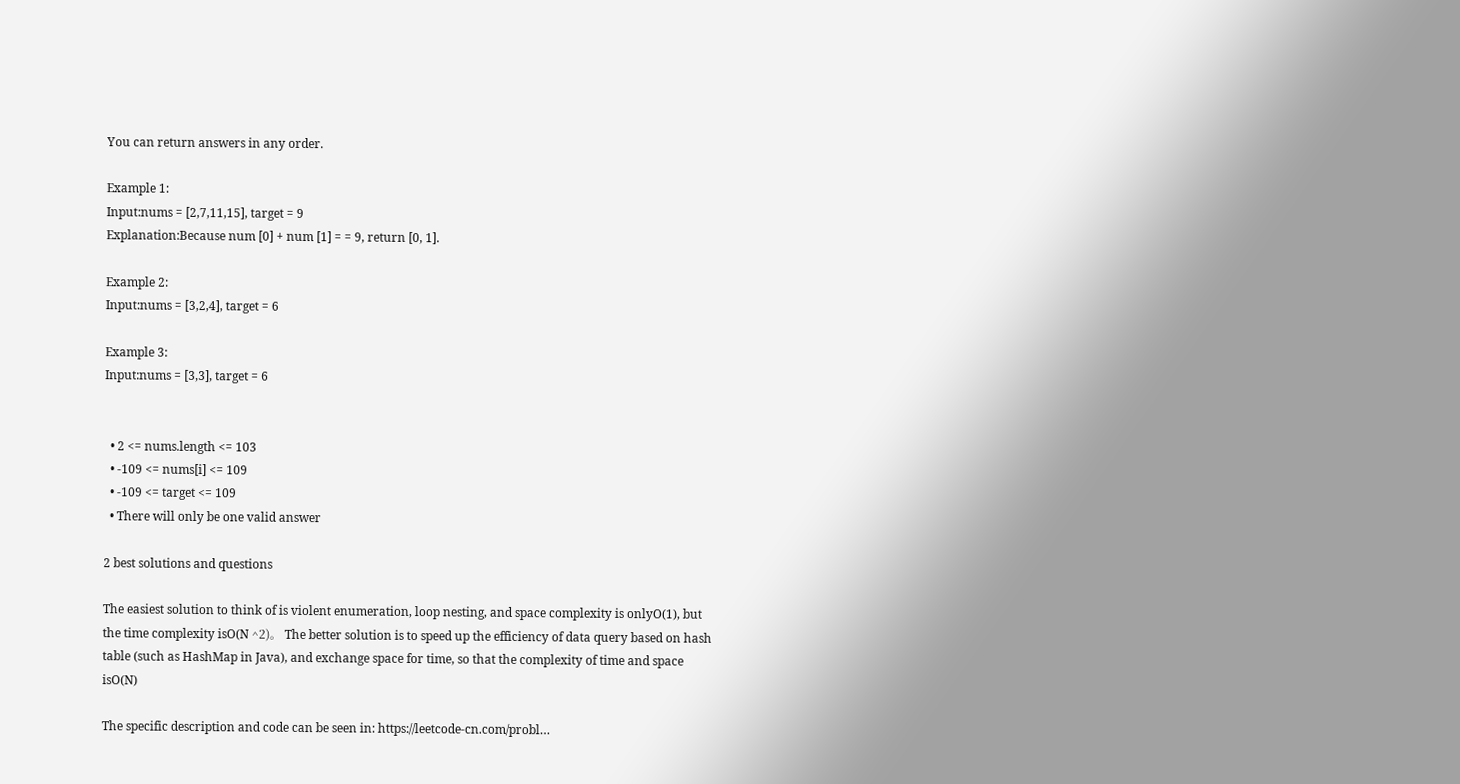You can return answers in any order.

Example 1:
Input:nums = [2,7,11,15], target = 9
Explanation:Because num [0] + num [1] = = 9, return [0, 1].

Example 2:
Input:nums = [3,2,4], target = 6

Example 3:
Input:nums = [3,3], target = 6


  • 2 <= nums.length <= 103
  • -109 <= nums[i] <= 109
  • -109 <= target <= 109
  • There will only be one valid answer

2 best solutions and questions

The easiest solution to think of is violent enumeration, loop nesting, and space complexity is onlyO(1), but the time complexity isO(N ^2)。 The better solution is to speed up the efficiency of data query based on hash table (such as HashMap in Java), and exchange space for time, so that the complexity of time and space isO(N)

The specific description and code can be seen in: https://leetcode-cn.com/probl…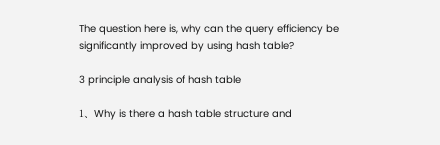The question here is, why can the query efficiency be significantly improved by using hash table?

3 principle analysis of hash table

1、Why is there a hash table structure and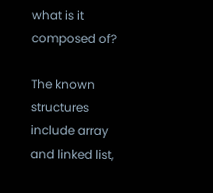what is it composed of?

The known structures include array and linked list,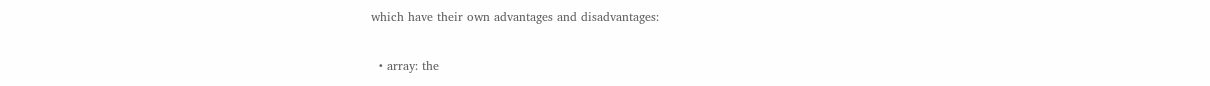which have their own advantages and disadvantages:

  • array: the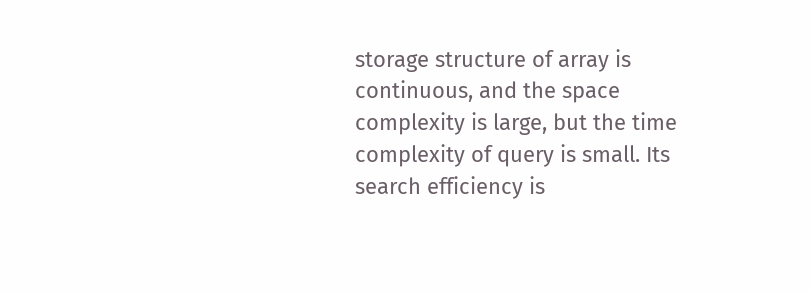storage structure of array is continuous, and the space complexity is large, but the time complexity of query is small. Its search efficiency is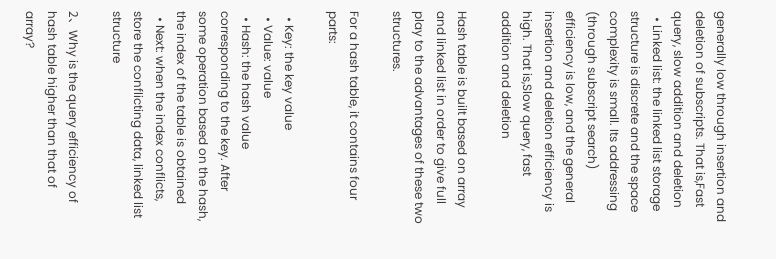generally low through insertion and deletion of subscripts. That is,Fast query, slow addition and deletion
  • Linked list: the linked list storage structure is discrete and the space complexity is small. Its addressing (through subscript search) efficiency is low, and the general insertion and deletion efficiency is high. That is,Slow query, fast addition and deletion

Hash table is built based on array and linked list in order to give full play to the advantages of these two structures.

For a hash table, it contains four parts:

  • Key: the key value
  • Value: value
  • Hash: the hash value corresponding to the key. After some operation based on the hash, the index of the table is obtained
  • Next: when the index conflicts, store the conflicting data, linked list structure

2、Why is the query efficiency of hash table higher than that of array?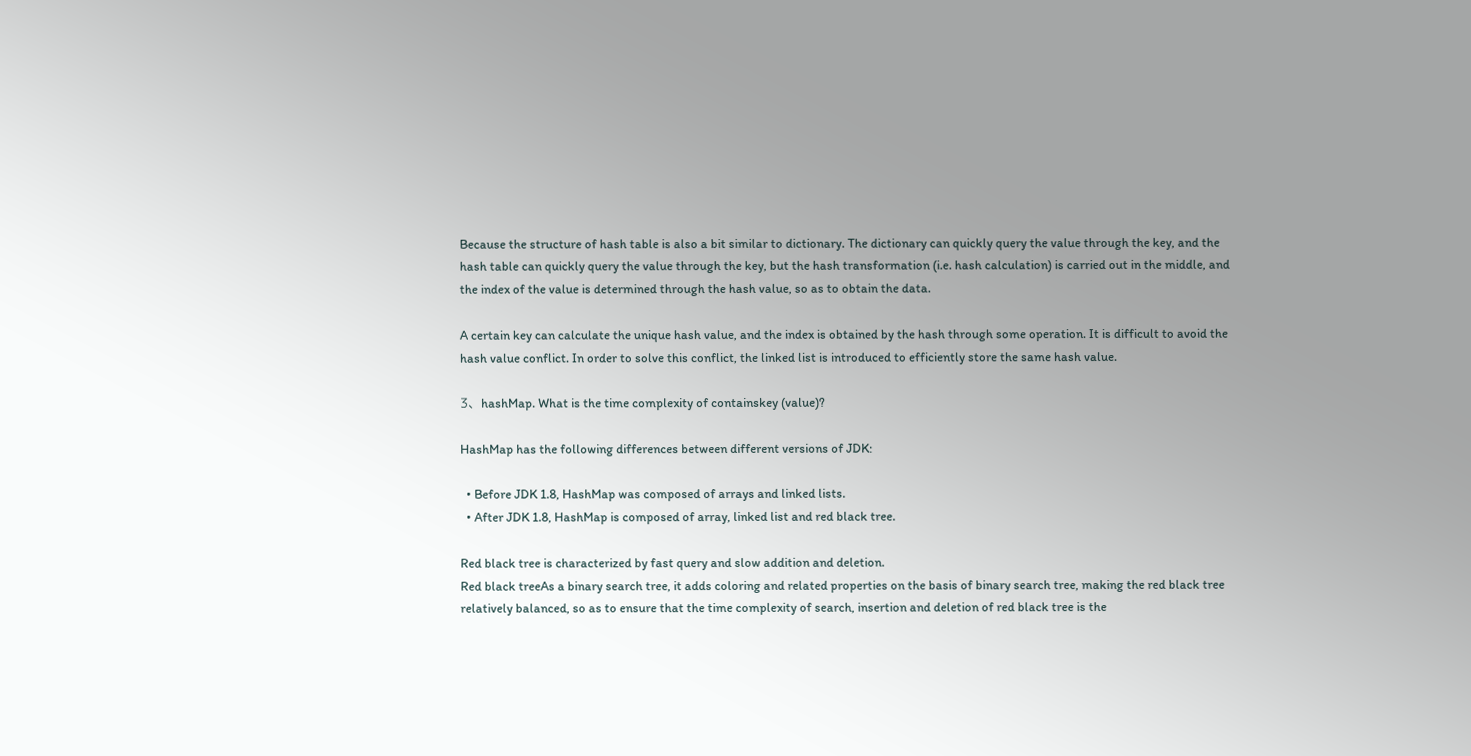Because the structure of hash table is also a bit similar to dictionary. The dictionary can quickly query the value through the key, and the hash table can quickly query the value through the key, but the hash transformation (i.e. hash calculation) is carried out in the middle, and the index of the value is determined through the hash value, so as to obtain the data.

A certain key can calculate the unique hash value, and the index is obtained by the hash through some operation. It is difficult to avoid the hash value conflict. In order to solve this conflict, the linked list is introduced to efficiently store the same hash value.

3、hashMap. What is the time complexity of containskey (value)?

HashMap has the following differences between different versions of JDK:

  • Before JDK 1.8, HashMap was composed of arrays and linked lists.
  • After JDK 1.8, HashMap is composed of array, linked list and red black tree.

Red black tree is characterized by fast query and slow addition and deletion.
Red black treeAs a binary search tree, it adds coloring and related properties on the basis of binary search tree, making the red black tree relatively balanced, so as to ensure that the time complexity of search, insertion and deletion of red black tree is the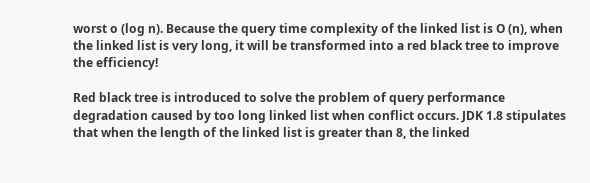worst o (log n). Because the query time complexity of the linked list is O (n), when the linked list is very long, it will be transformed into a red black tree to improve the efficiency!

Red black tree is introduced to solve the problem of query performance degradation caused by too long linked list when conflict occurs. JDK 1.8 stipulates that when the length of the linked list is greater than 8, the linked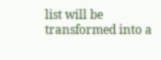list will be transformed into a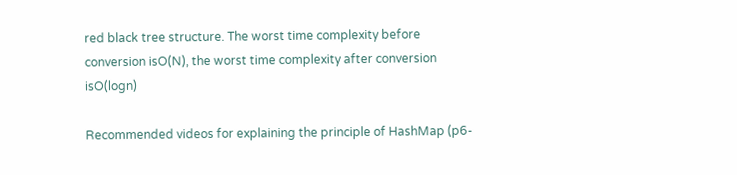red black tree structure. The worst time complexity before conversion isO(N), the worst time complexity after conversion isO(logn)

Recommended videos for explaining the principle of HashMap (p6-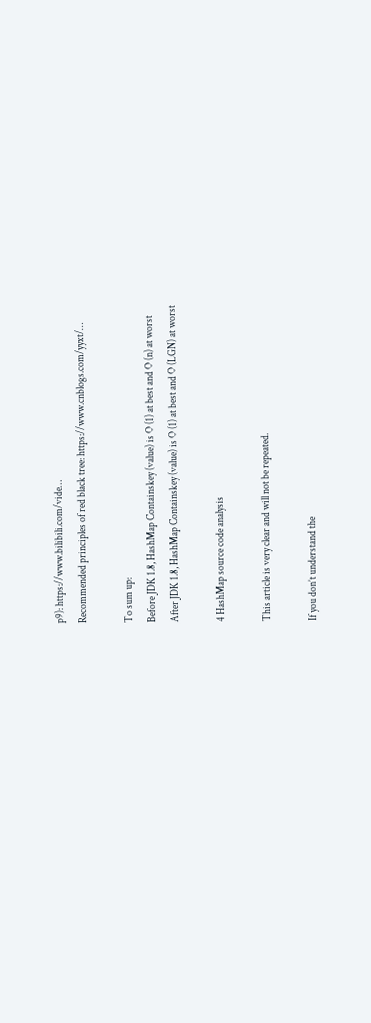p9): https://www.bilibili.com/vide…
Recommended principles of red black tree: https://www.cnblogs.com/yyxt/…

To sum up:
Before JDK 1.8, HashMap Containskey (value) is O (1) at best and O (n) at worst
After JDK 1.8, HashMap Containskey (value) is O (1) at best and O (LGN) at worst

4 HashMap source code analysis

This article is very clear and will not be repeated.

If you don’t understand the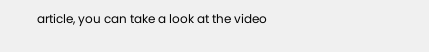article, you can take a look at the video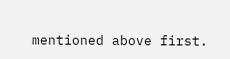mentioned above first.